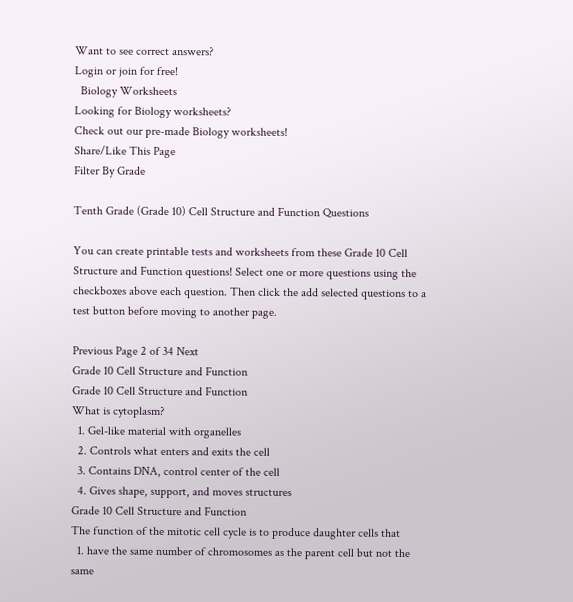Want to see correct answers?
Login or join for free!
  Biology Worksheets
Looking for Biology worksheets?
Check out our pre-made Biology worksheets!
Share/Like This Page
Filter By Grade

Tenth Grade (Grade 10) Cell Structure and Function Questions

You can create printable tests and worksheets from these Grade 10 Cell Structure and Function questions! Select one or more questions using the checkboxes above each question. Then click the add selected questions to a test button before moving to another page.

Previous Page 2 of 34 Next
Grade 10 Cell Structure and Function
Grade 10 Cell Structure and Function
What is cytoplasm?
  1. Gel-like material with organelles
  2. Controls what enters and exits the cell
  3. Contains DNA, control center of the cell
  4. Gives shape, support, and moves structures
Grade 10 Cell Structure and Function
The function of the mitotic cell cycle is to produce daughter cells that
  1. have the same number of chromosomes as the parent cell but not the same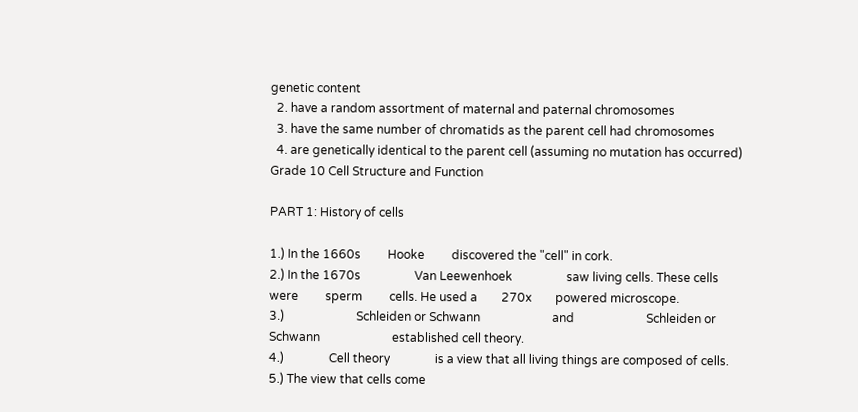genetic content
  2. have a random assortment of maternal and paternal chromosomes
  3. have the same number of chromatids as the parent cell had chromosomes
  4. are genetically identical to the parent cell (assuming no mutation has occurred)
Grade 10 Cell Structure and Function

PART 1: History of cells

1.) In the 1660s         Hooke         discovered the "cell" in cork.
2.) In the 1670s                  Van Leewenhoek                  saw living cells. These cells were         sperm         cells. He used a        270x        powered microscope.
3.)                        Schleiden or Schwann                        and                        Schleiden or Schwann                        established cell theory.
4.)               Cell theory               is a view that all living things are composed of cells.
5.) The view that cells come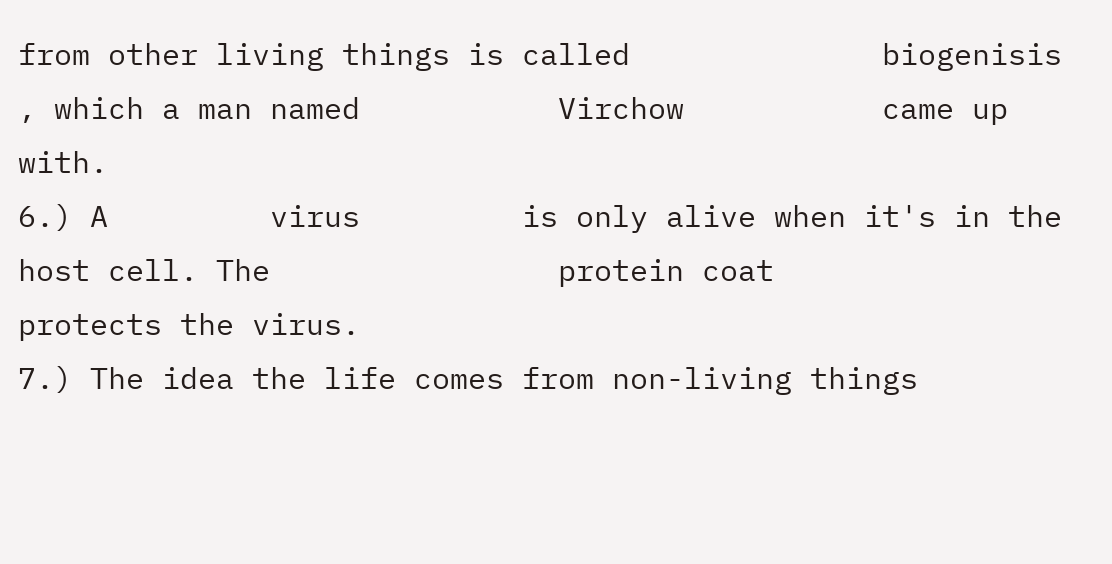from other living things is called              biogenisis             , which a man named           Virchow           came up with.
6.) A         virus         is only alive when it's in the host cell. The                protein coat                protects the virus.
7.) The idea the life comes from non-living things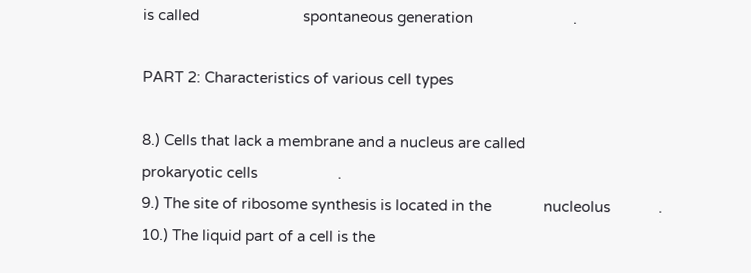is called                          spontaneous generation                         .

PART 2: Characteristics of various cell types

8.) Cells that lack a membrane and a nucleus are called                     prokaryotic cells                    .
9.) The site of ribosome synthesis is located in the             nucleolus            .
10.) The liquid part of a cell is the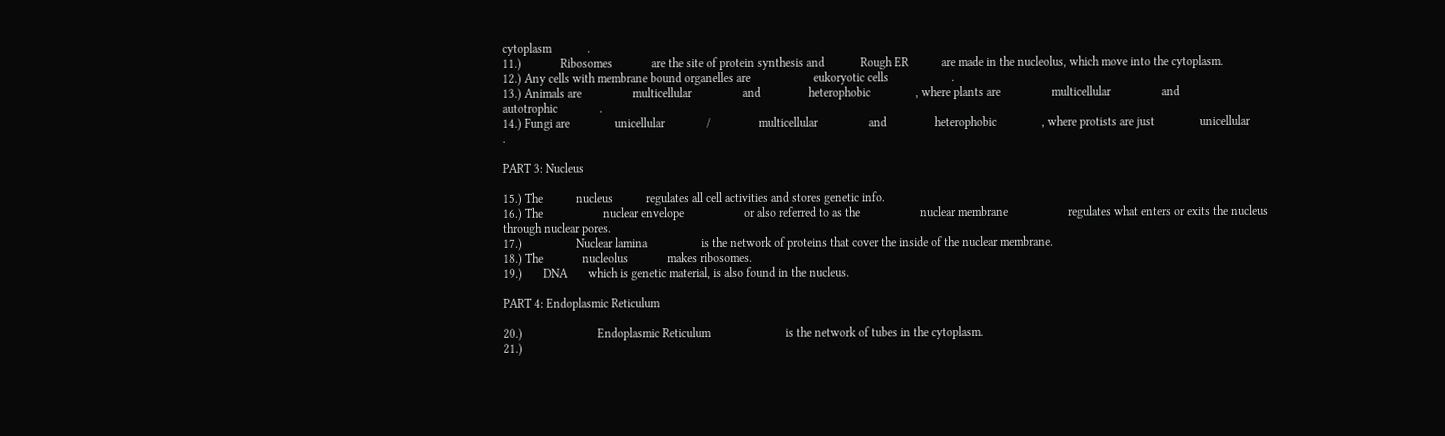cytoplasm            .
11.)             Ribosomes             are the site of protein synthesis and            Rough ER           are made in the nucleolus, which move into the cytoplasm.
12.) Any cells with membrane bound organelles are                     eukoryotic cells                     .
13.) Animals are                 multicellular                 and                heterophobic               , where plants are                 multicellular                 and               autotrophic              .
14.) Fungi are               unicellular              /                multicellular                 and                heterophobic               , where protists are just               unicellular              .

PART 3: Nucleus

15.) The           nucleus           regulates all cell activities and stores genetic info.
16.) The                    nuclear envelope                    or also referred to as the                    nuclear membrane                    regulates what enters or exits the nucleus through nuclear pores.
17.)                  Nuclear lamina                  is the network of proteins that cover the inside of the nuclear membrane.
18.) The             nucleolus             makes ribosomes.
19.)       DNA       which is genetic material, is also found in the nucleus.

PART 4: Endoplasmic Reticulum

20.)                         Endoplasmic Reticulum                         is the network of tubes in the cytoplasm.
21.)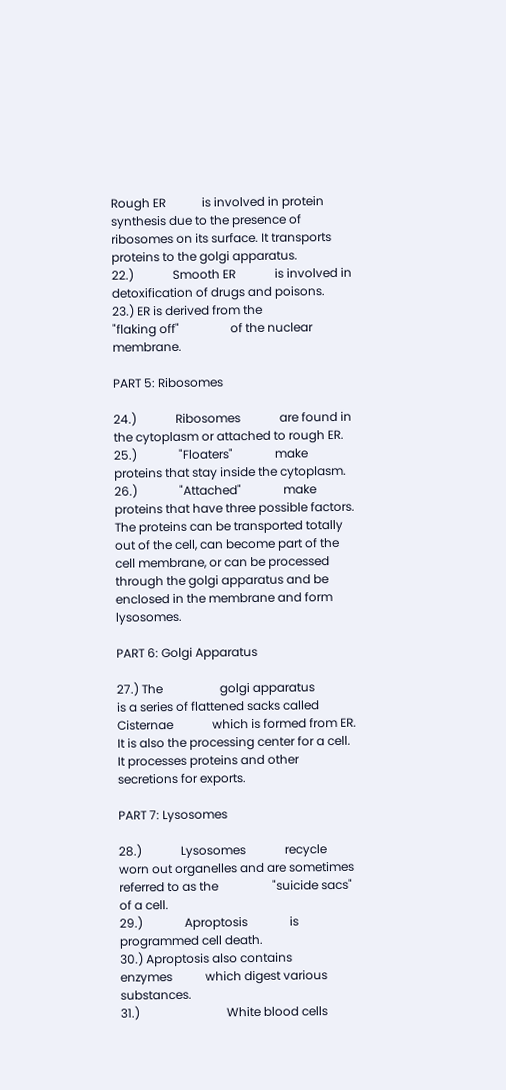Rough ER            is involved in protein synthesis due to the presence of ribosomes on its surface. It transports proteins to the golgi apparatus.
22.)             Smooth ER             is involved in detoxification of drugs and poisons.
23.) ER is derived from the                 "flaking off"                 of the nuclear membrane.

PART 5: Ribosomes

24.)             Ribosomes             are found in the cytoplasm or attached to rough ER.
25.)              "Floaters"              make proteins that stay inside the cytoplasm.
26.)              "Attached"              make proteins that have three possible factors. The proteins can be transported totally out of the cell, can become part of the cell membrane, or can be processed through the golgi apparatus and be enclosed in the membrane and form lysosomes.

PART 6: Golgi Apparatus

27.) The                   golgi apparatus                   is a series of flattened sacks called             Cisternae             which is formed from ER. It is also the processing center for a cell. It processes proteins and other secretions for exports.

PART 7: Lysosomes

28.)             Lysosomes             recycle worn out organelles and are sometimes referred to as the                  "suicide sacs"                  of a cell.
29.)              Aproptosis              is programmed cell death.
30.) Aproptosis also contains           enzymes           which digest various substances.
31.)                             White blood cells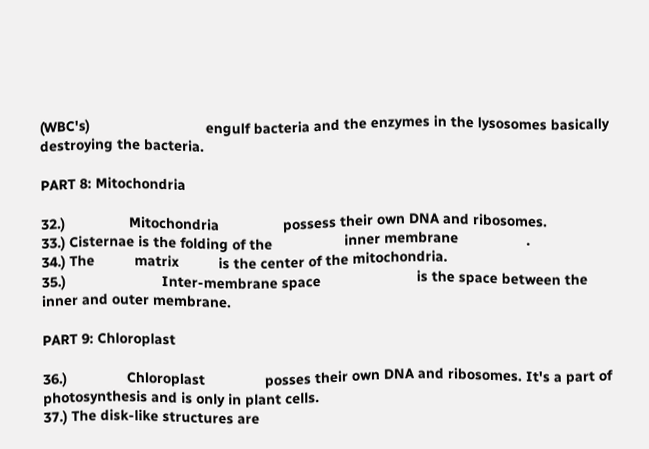(WBC's)                             engulf bacteria and the enzymes in the lysosomes basically destroying the bacteria.

PART 8: Mitochondria

32.)                Mitochondria                possess their own DNA and ribosomes.
33.) Cisternae is the folding of the                  inner membrane                 .
34.) The          matrix          is the center of the mitochondria.
35.)                        Inter-membrane space                        is the space between the inner and outer membrane.

PART 9: Chloroplast

36.)               Chloroplast               posses their own DNA and ribosomes. It's a part of photosynthesis and is only in plant cells.
37.) The disk-like structures are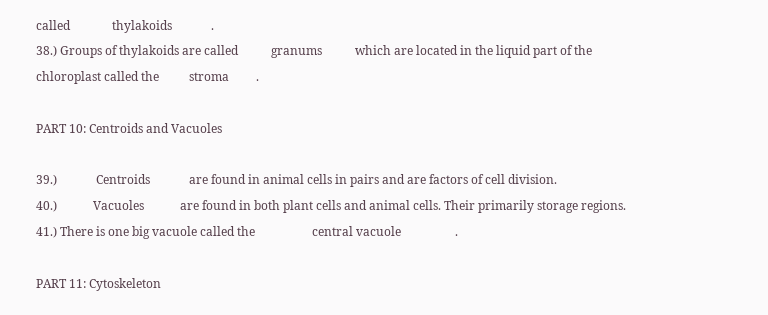called              thylakoids             .
38.) Groups of thylakoids are called           granums           which are located in the liquid part of the chloroplast called the          stroma         .

PART 10: Centroids and Vacuoles

39.)             Centroids             are found in animal cells in pairs and are factors of cell division.
40.)            Vacuoles            are found in both plant cells and animal cells. Their primarily storage regions.
41.) There is one big vacuole called the                   central vacuole                  .

PART 11: Cytoskeleton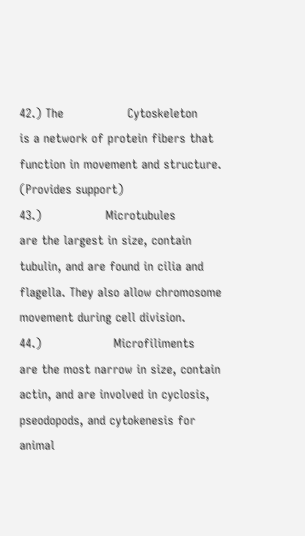42.) The                Cytoskeleton                is a network of protein fibers that function in movement and structure. (Provides support)
43.)                Microtubules                are the largest in size, contain tubulin, and are found in cilia and flagella. They also allow chromosome movement during cell division.
44.)                  Microfiliments                  are the most narrow in size, contain actin, and are involved in cyclosis, pseodopods, and cytokenesis for animal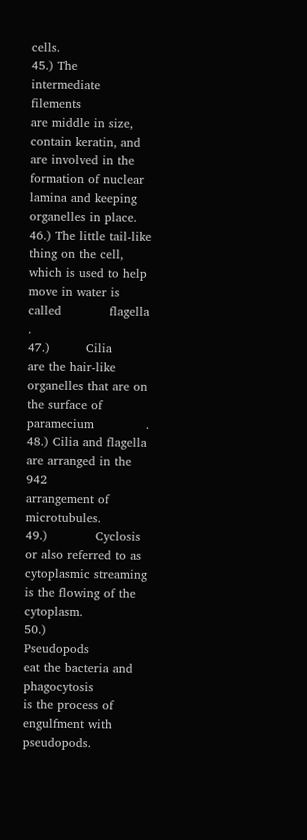cells.
45.) The                          intermediate filements                          are middle in size, contain keratin, and are involved in the formation of nuclear lamina and keeping organelles in place.
46.) The little tail-like thing on the cell, which is used to help move in water is called            flagella           .
47.)         Cilia         are the hair-like organelles that are on the surface of              paramecium             .
48.) Cilia and flagella are arranged in the        942         arrangement of microtubules.
49.)            Cyclosis            or also referred to as                         cytoplasmic streaming                         is the flowing of the cytoplasm.
50.)              Pseudopods              eat the bacteria and                phagocytosis                is the process of engulfment with pseudopods.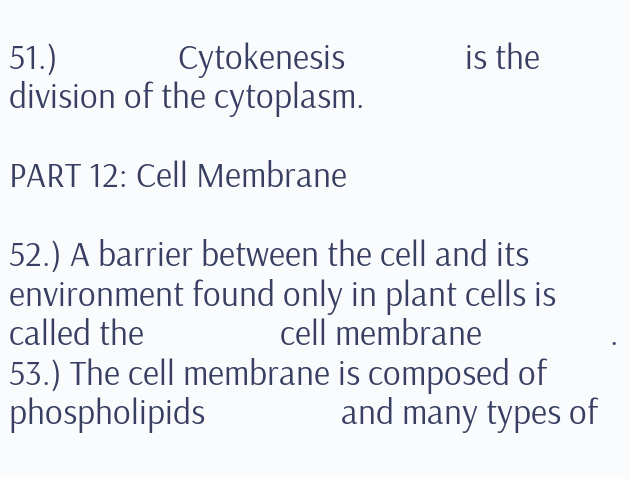51.)               Cytokenesis               is the division of the cytoplasm.

PART 12: Cell Membrane

52.) A barrier between the cell and its environment found only in plant cells is called the                 cell membrane                .
53.) The cell membrane is composed of                 phospholipids                 and many types of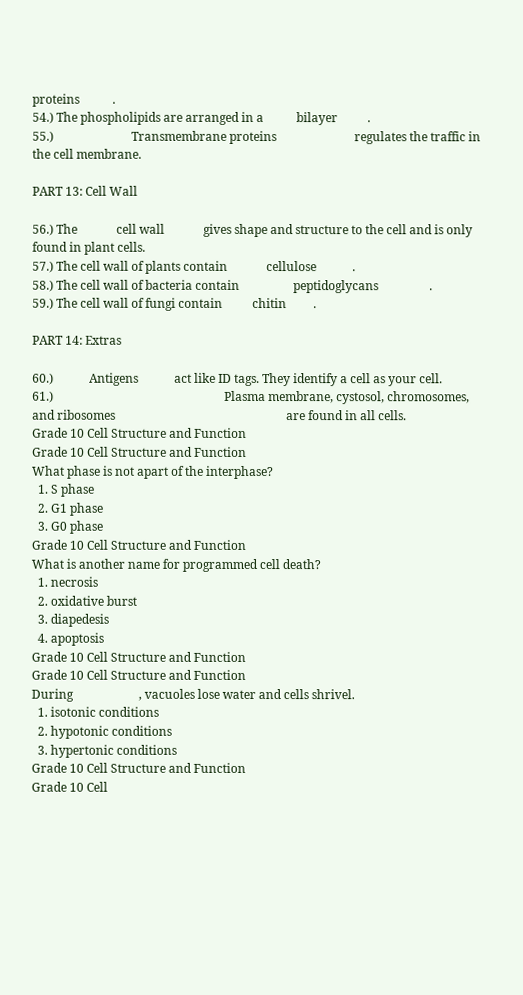proteins           .
54.) The phospholipids are arranged in a           bilayer          .
55.)                          Transmembrane proteins                          regulates the traffic in the cell membrane.

PART 13: Cell Wall

56.) The             cell wall             gives shape and structure to the cell and is only found in plant cells.
57.) The cell wall of plants contain             cellulose            .
58.) The cell wall of bacteria contain                  peptidoglycans                 .
59.) The cell wall of fungi contain          chitin         .

PART 14: Extras

60.)            Antigens            act like ID tags. They identify a cell as your cell.
61.)                                                         Plasma membrane, cystosol, chromosomes, and ribosomes                                                         are found in all cells.
Grade 10 Cell Structure and Function
Grade 10 Cell Structure and Function
What phase is not apart of the interphase?
  1. S phase
  2. G1 phase
  3. G0 phase
Grade 10 Cell Structure and Function
What is another name for programmed cell death?
  1. necrosis
  2. oxidative burst
  3. diapedesis
  4. apoptosis
Grade 10 Cell Structure and Function
Grade 10 Cell Structure and Function
During                      , vacuoles lose water and cells shrivel.
  1. isotonic conditions
  2. hypotonic conditions
  3. hypertonic conditions
Grade 10 Cell Structure and Function
Grade 10 Cell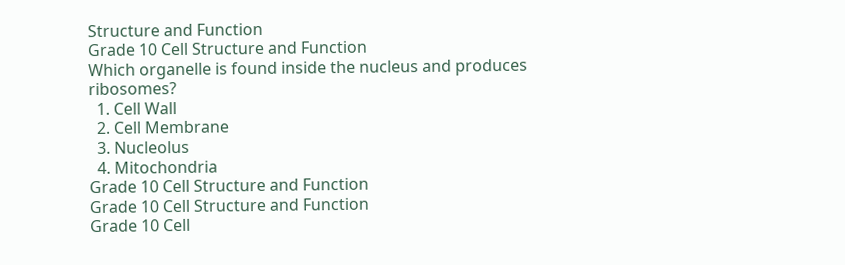Structure and Function
Grade 10 Cell Structure and Function
Which organelle is found inside the nucleus and produces ribosomes?
  1. Cell Wall
  2. Cell Membrane
  3. Nucleolus
  4. Mitochondria
Grade 10 Cell Structure and Function
Grade 10 Cell Structure and Function
Grade 10 Cell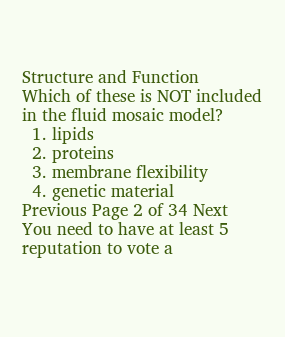Structure and Function
Which of these is NOT included in the fluid mosaic model?
  1. lipids
  2. proteins
  3. membrane flexibility
  4. genetic material
Previous Page 2 of 34 Next
You need to have at least 5 reputation to vote a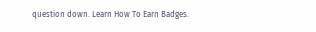question down. Learn How To Earn Badges.